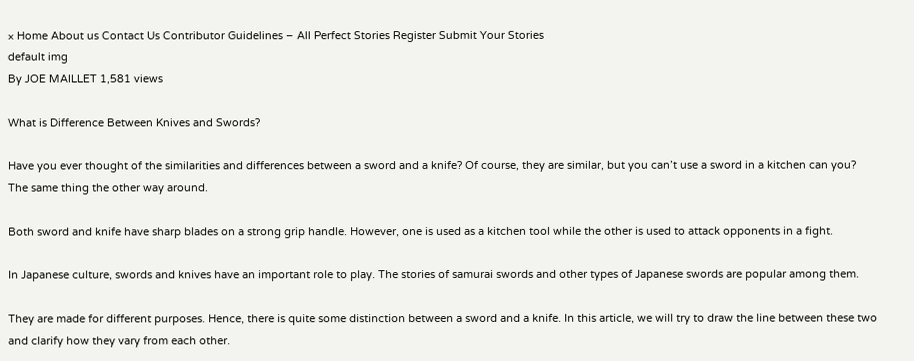× Home About us Contact Us Contributor Guidelines – All Perfect Stories Register Submit Your Stories
default img
By JOE MAILLET 1,581 views

What is Difference Between Knives and Swords?

Have you ever thought of the similarities and differences between a sword and a knife? Of course, they are similar, but you can’t use a sword in a kitchen can you? The same thing the other way around.

Both sword and knife have sharp blades on a strong grip handle. However, one is used as a kitchen tool while the other is used to attack opponents in a fight.

In Japanese culture, swords and knives have an important role to play. The stories of samurai swords and other types of Japanese swords are popular among them.

They are made for different purposes. Hence, there is quite some distinction between a sword and a knife. In this article, we will try to draw the line between these two and clarify how they vary from each other.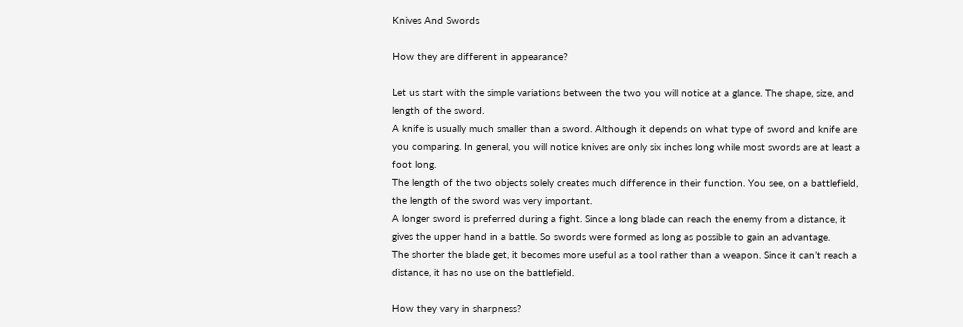Knives And Swords

How they are different in appearance?

Let us start with the simple variations between the two you will notice at a glance. The shape, size, and length of the sword.
A knife is usually much smaller than a sword. Although it depends on what type of sword and knife are you comparing. In general, you will notice knives are only six inches long while most swords are at least a foot long.
The length of the two objects solely creates much difference in their function. You see, on a battlefield, the length of the sword was very important.
A longer sword is preferred during a fight. Since a long blade can reach the enemy from a distance, it gives the upper hand in a battle. So swords were formed as long as possible to gain an advantage.
The shorter the blade get, it becomes more useful as a tool rather than a weapon. Since it can’t reach a distance, it has no use on the battlefield.

How they vary in sharpness?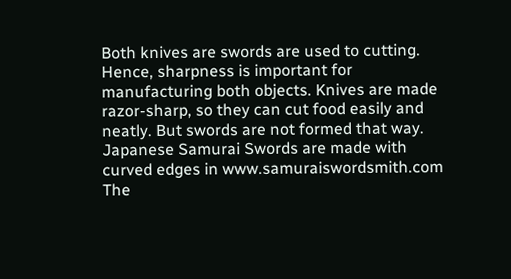Both knives are swords are used to cutting. Hence, sharpness is important for manufacturing both objects. Knives are made razor-sharp, so they can cut food easily and neatly. But swords are not formed that way.
Japanese Samurai Swords are made with curved edges in www.samuraiswordsmith.com The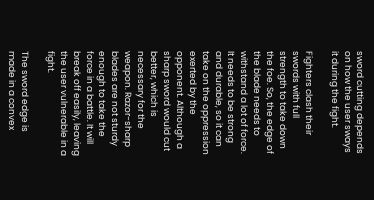sword cutting depends on how the user sways it during the fight.

Fighters clash their swords with full strength to take down the foe. So, the edge of the blade needs to withstand a lot of force. It needs to be strong and durable, so it can take on the oppression exerted by the opponent. Although a sharp sword would cut better, which is necessary for the weapon. Razor-sharp blades are not sturdy enough to take the force in a battle. It will break off easily, leaving the user vulnerable in a fight.

The sword edge is made in a convex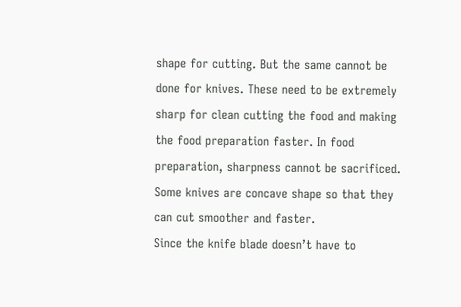shape for cutting. But the same cannot be done for knives. These need to be extremely sharp for clean cutting the food and making the food preparation faster. In food preparation, sharpness cannot be sacrificed. Some knives are concave shape so that they can cut smoother and faster.
Since the knife blade doesn’t have to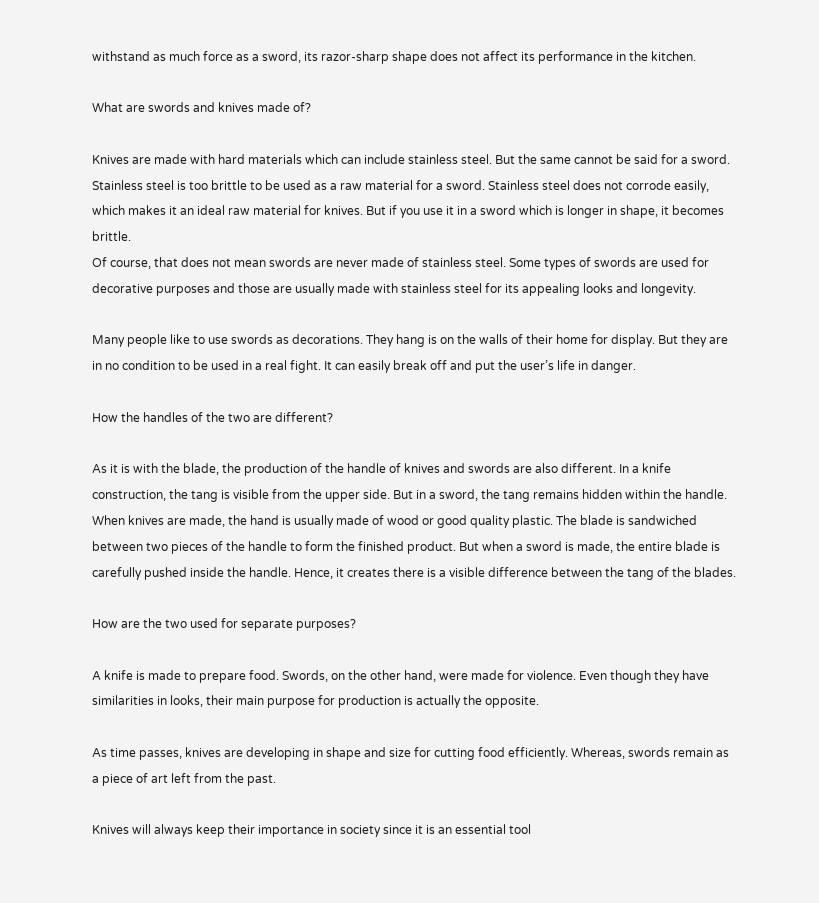withstand as much force as a sword, its razor-sharp shape does not affect its performance in the kitchen.

What are swords and knives made of?

Knives are made with hard materials which can include stainless steel. But the same cannot be said for a sword. Stainless steel is too brittle to be used as a raw material for a sword. Stainless steel does not corrode easily, which makes it an ideal raw material for knives. But if you use it in a sword which is longer in shape, it becomes brittle.
Of course, that does not mean swords are never made of stainless steel. Some types of swords are used for decorative purposes and those are usually made with stainless steel for its appealing looks and longevity.

Many people like to use swords as decorations. They hang is on the walls of their home for display. But they are in no condition to be used in a real fight. It can easily break off and put the user’s life in danger.

How the handles of the two are different?

As it is with the blade, the production of the handle of knives and swords are also different. In a knife construction, the tang is visible from the upper side. But in a sword, the tang remains hidden within the handle.
When knives are made, the hand is usually made of wood or good quality plastic. The blade is sandwiched between two pieces of the handle to form the finished product. But when a sword is made, the entire blade is carefully pushed inside the handle. Hence, it creates there is a visible difference between the tang of the blades.

How are the two used for separate purposes?

A knife is made to prepare food. Swords, on the other hand, were made for violence. Even though they have similarities in looks, their main purpose for production is actually the opposite.

As time passes, knives are developing in shape and size for cutting food efficiently. Whereas, swords remain as a piece of art left from the past.

Knives will always keep their importance in society since it is an essential tool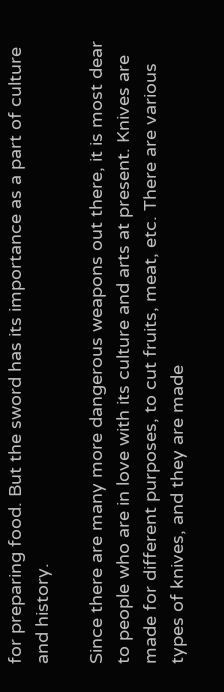for preparing food. But the sword has its importance as a part of culture and history.

Since there are many more dangerous weapons out there, it is most dear to people who are in love with its culture and arts at present. Knives are made for different purposes, to cut fruits, meat, etc. There are various types of knives, and they are made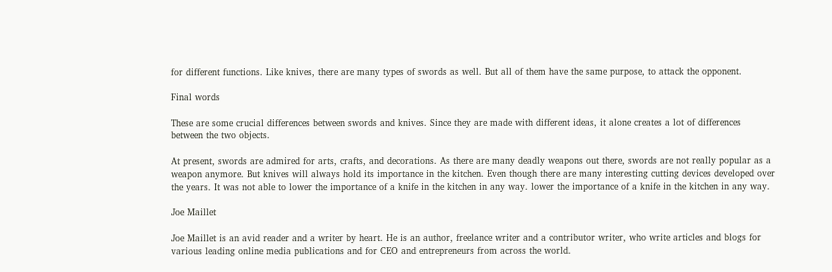for different functions. Like knives, there are many types of swords as well. But all of them have the same purpose, to attack the opponent.

Final words

These are some crucial differences between swords and knives. Since they are made with different ideas, it alone creates a lot of differences between the two objects.

At present, swords are admired for arts, crafts, and decorations. As there are many deadly weapons out there, swords are not really popular as a weapon anymore. But knives will always hold its importance in the kitchen. Even though there are many interesting cutting devices developed over the years. It was not able to lower the importance of a knife in the kitchen in any way. lower the importance of a knife in the kitchen in any way.

Joe Maillet

Joe Maillet is an avid reader and a writer by heart. He is an author, freelance writer and a contributor writer, who write articles and blogs for various leading online media publications and for CEO and entrepreneurs from across the world.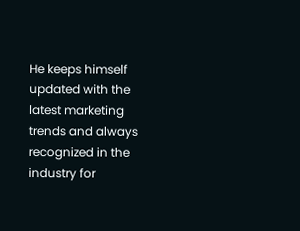He keeps himself updated with the latest marketing trends and always recognized in the industry for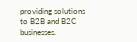providing solutions to B2B and B2C businesses.